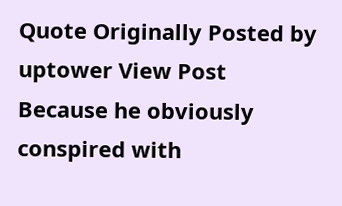Quote Originally Posted by uptower View Post
Because he obviously conspired with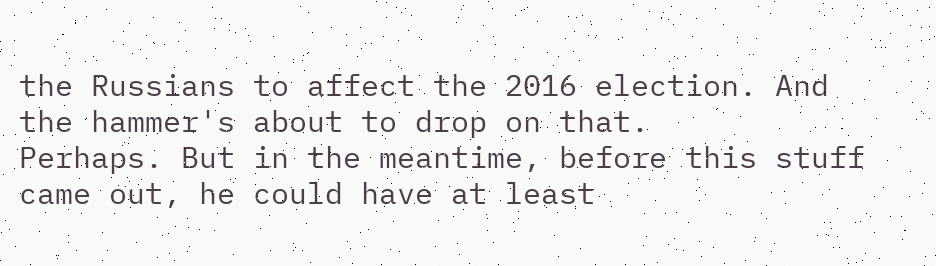the Russians to affect the 2016 election. And the hammer's about to drop on that.
Perhaps. But in the meantime, before this stuff came out, he could have at least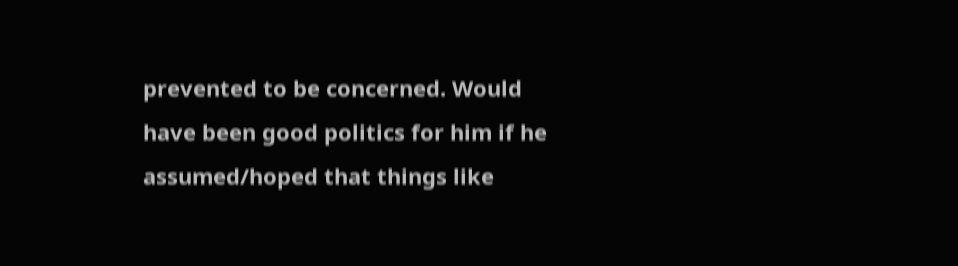prevented to be concerned. Would have been good politics for him if he assumed/hoped that things like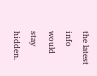the latest info would stay hidden.